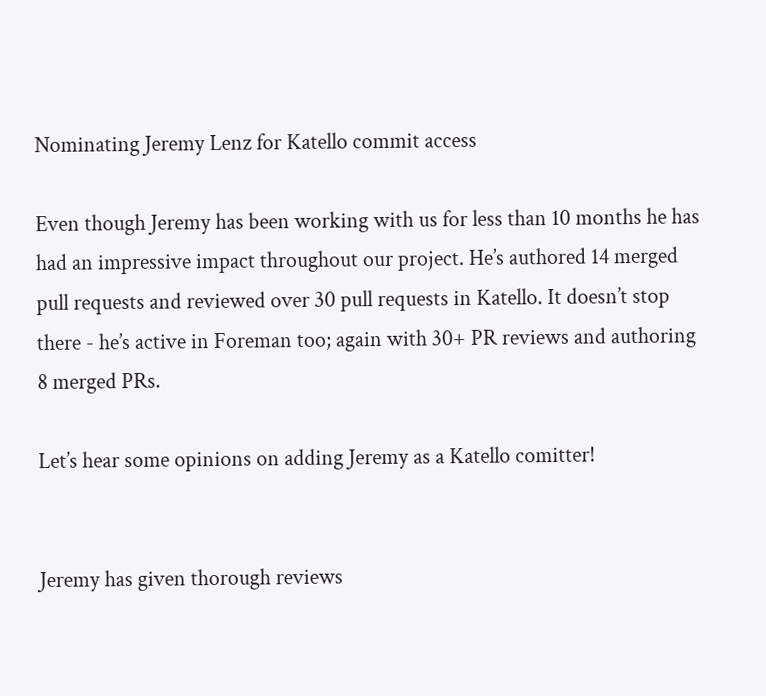Nominating Jeremy Lenz for Katello commit access

Even though Jeremy has been working with us for less than 10 months he has had an impressive impact throughout our project. He’s authored 14 merged pull requests and reviewed over 30 pull requests in Katello. It doesn’t stop there - he’s active in Foreman too; again with 30+ PR reviews and authoring 8 merged PRs.

Let’s hear some opinions on adding Jeremy as a Katello comitter!


Jeremy has given thorough reviews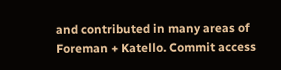and contributed in many areas of Foreman + Katello. Commit access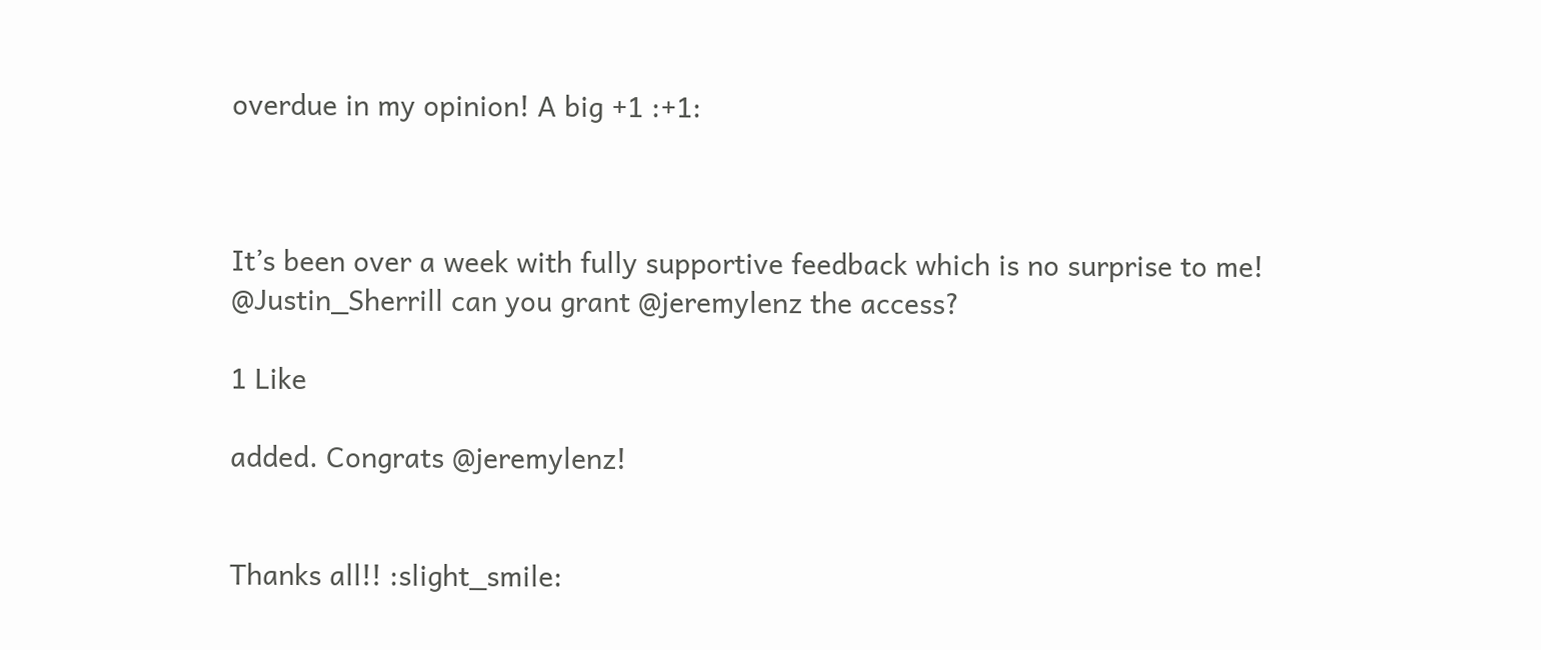overdue in my opinion! A big +1 :+1:



It’s been over a week with fully supportive feedback which is no surprise to me! @Justin_Sherrill can you grant @jeremylenz the access?

1 Like

added. Congrats @jeremylenz!


Thanks all!! :slight_smile: